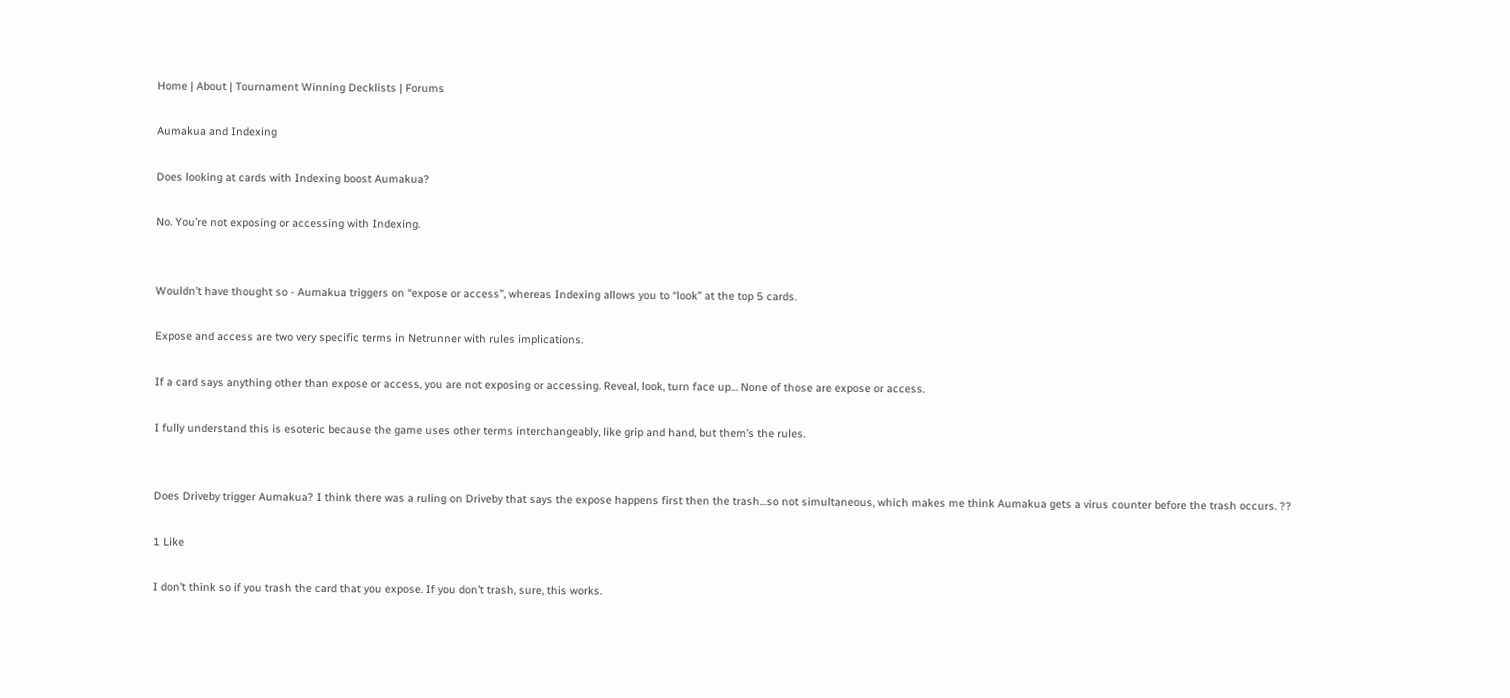Home | About | Tournament Winning Decklists | Forums

Aumakua and Indexing

Does looking at cards with Indexing boost Aumakua?

No. You’re not exposing or accessing with Indexing.


Wouldn’t have thought so - Aumakua triggers on “expose or access”, whereas Indexing allows you to “look” at the top 5 cards.

Expose and access are two very specific terms in Netrunner with rules implications.

If a card says anything other than expose or access, you are not exposing or accessing. Reveal, look, turn face up… None of those are expose or access.

I fully understand this is esoteric because the game uses other terms interchangeably, like grip and hand, but them’s the rules.


Does Driveby trigger Aumakua? I think there was a ruling on Driveby that says the expose happens first then the trash…so not simultaneous, which makes me think Aumakua gets a virus counter before the trash occurs. ??

1 Like

I don’t think so if you trash the card that you expose. If you don’t trash, sure, this works.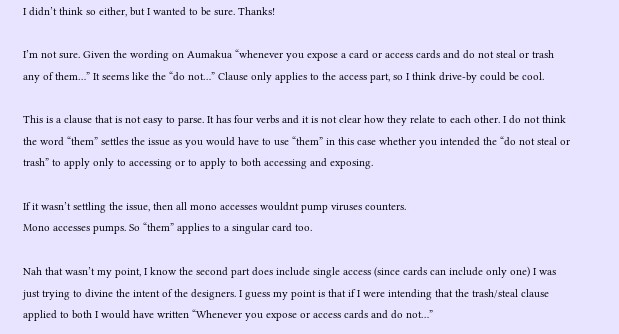I didn’t think so either, but I wanted to be sure. Thanks!

I’m not sure. Given the wording on Aumakua “whenever you expose a card or access cards and do not steal or trash any of them…” It seems like the “do not…” Clause only applies to the access part, so I think drive-by could be cool.

This is a clause that is not easy to parse. It has four verbs and it is not clear how they relate to each other. I do not think the word “them” settles the issue as you would have to use “them” in this case whether you intended the “do not steal or trash” to apply only to accessing or to apply to both accessing and exposing.

If it wasn’t settling the issue, then all mono accesses wouldnt pump viruses counters.
Mono accesses pumps. So “them” applies to a singular card too.

Nah that wasn’t my point, I know the second part does include single access (since cards can include only one) I was just trying to divine the intent of the designers. I guess my point is that if I were intending that the trash/steal clause applied to both I would have written “Whenever you expose or access cards and do not…”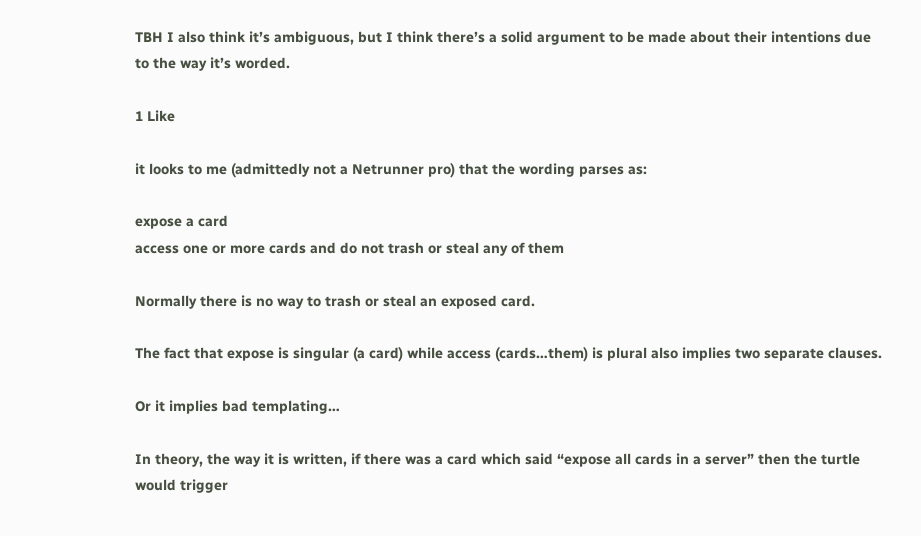TBH I also think it’s ambiguous, but I think there’s a solid argument to be made about their intentions due to the way it’s worded.

1 Like

it looks to me (admittedly not a Netrunner pro) that the wording parses as:

expose a card
access one or more cards and do not trash or steal any of them

Normally there is no way to trash or steal an exposed card.

The fact that expose is singular (a card) while access (cards…them) is plural also implies two separate clauses.

Or it implies bad templating…

In theory, the way it is written, if there was a card which said “expose all cards in a server” then the turtle would trigger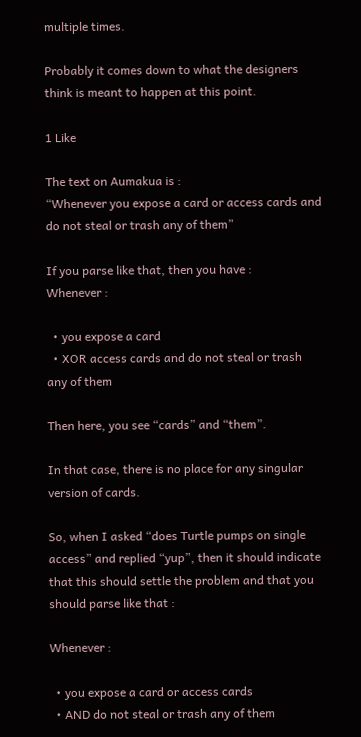multiple times.

Probably it comes down to what the designers think is meant to happen at this point.

1 Like

The text on Aumakua is :
“Whenever you expose a card or access cards and do not steal or trash any of them”

If you parse like that, then you have :
Whenever :

  • you expose a card
  • XOR access cards and do not steal or trash any of them

Then here, you see “cards” and “them”.

In that case, there is no place for any singular version of cards.

So, when I asked “does Turtle pumps on single access” and replied “yup”, then it should indicate that this should settle the problem and that you should parse like that :

Whenever :

  • you expose a card or access cards
  • AND do not steal or trash any of them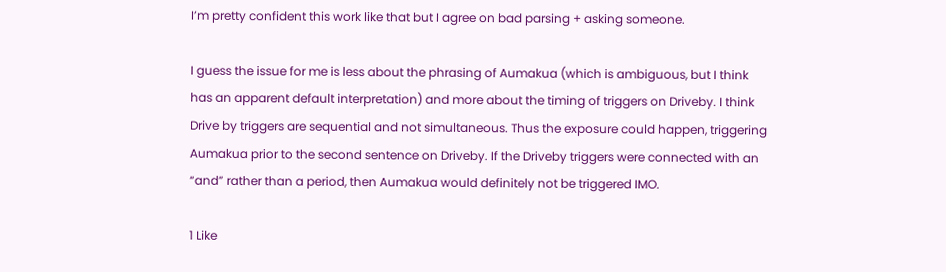I’m pretty confident this work like that but I agree on bad parsing + asking someone.

I guess the issue for me is less about the phrasing of Aumakua (which is ambiguous, but I think has an apparent default interpretation) and more about the timing of triggers on Driveby. I think Drive by triggers are sequential and not simultaneous. Thus the exposure could happen, triggering Aumakua prior to the second sentence on Driveby. If the Driveby triggers were connected with an “and” rather than a period, then Aumakua would definitely not be triggered IMO.

1 Like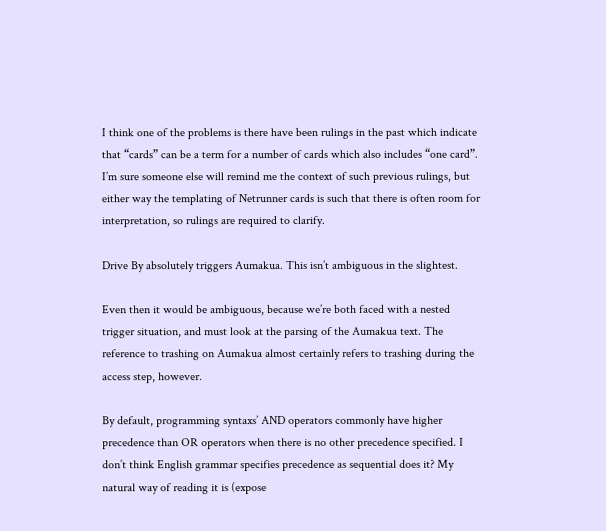I think one of the problems is there have been rulings in the past which indicate that “cards” can be a term for a number of cards which also includes “one card”. I’m sure someone else will remind me the context of such previous rulings, but either way the templating of Netrunner cards is such that there is often room for interpretation, so rulings are required to clarify.

Drive By absolutely triggers Aumakua. This isn’t ambiguous in the slightest.

Even then it would be ambiguous, because we’re both faced with a nested trigger situation, and must look at the parsing of the Aumakua text. The reference to trashing on Aumakua almost certainly refers to trashing during the access step, however.

By default, programming syntaxs’ AND operators commonly have higher precedence than OR operators when there is no other precedence specified. I don’t think English grammar specifies precedence as sequential does it? My natural way of reading it is (expose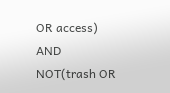OR access) AND NOT(trash OR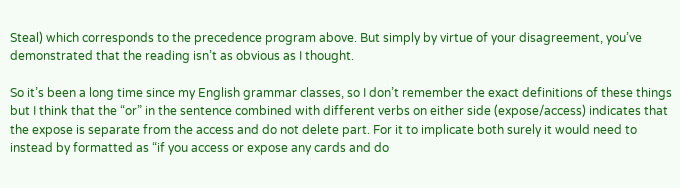Steal) which corresponds to the precedence program above. But simply by virtue of your disagreement, you’ve demonstrated that the reading isn’t as obvious as I thought.

So it’s been a long time since my English grammar classes, so I don’t remember the exact definitions of these things but I think that the “or” in the sentence combined with different verbs on either side (expose/access) indicates that the expose is separate from the access and do not delete part. For it to implicate both surely it would need to instead by formatted as “if you access or expose any cards and do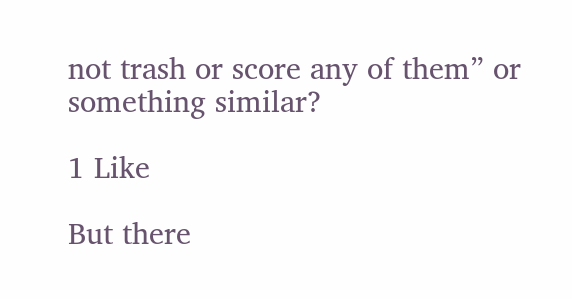not trash or score any of them” or something similar?

1 Like

But there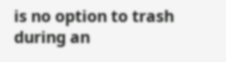is no option to trash during an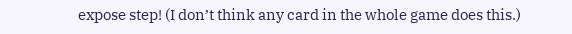expose step! (I don’t think any card in the whole game does this.)